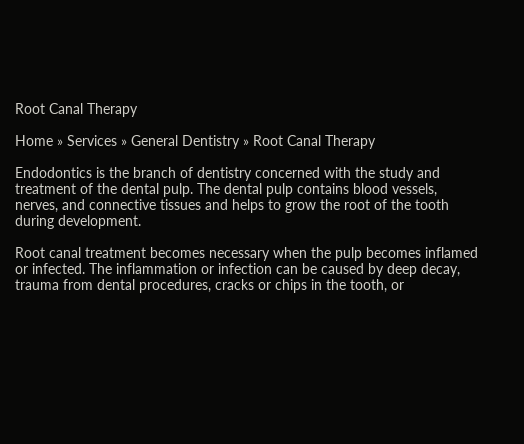Root Canal Therapy

Home » Services » General Dentistry » Root Canal Therapy

Endodontics is the branch of dentistry concerned with the study and treatment of the dental pulp. The dental pulp contains blood vessels, nerves, and connective tissues and helps to grow the root of the tooth during development.

Root canal treatment becomes necessary when the pulp becomes inflamed or infected. The inflammation or infection can be caused by deep decay, trauma from dental procedures, cracks or chips in the tooth, or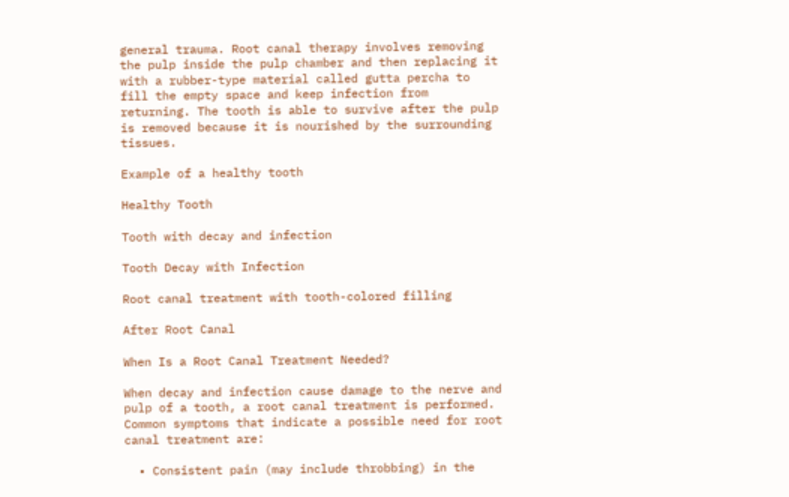general trauma. Root canal therapy involves removing the pulp inside the pulp chamber and then replacing it with a rubber-type material called gutta percha to fill the empty space and keep infection from returning. The tooth is able to survive after the pulp is removed because it is nourished by the surrounding tissues.

Example of a healthy tooth

Healthy Tooth

Tooth with decay and infection

Tooth Decay with Infection

Root canal treatment with tooth-colored filling

After Root Canal

When Is a Root Canal Treatment Needed?

When decay and infection cause damage to the nerve and pulp of a tooth, a root canal treatment is performed. Common symptoms that indicate a possible need for root canal treatment are:

  • Consistent pain (may include throbbing) in the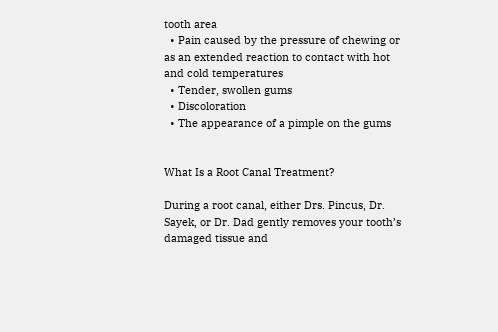tooth area
  • Pain caused by the pressure of chewing or as an extended reaction to contact with hot and cold temperatures
  • Tender, swollen gums
  • Discoloration
  • The appearance of a pimple on the gums


What Is a Root Canal Treatment?

During a root canal, either Drs. Pincus, Dr. Sayek, or Dr. Dad gently removes your tooth’s damaged tissue and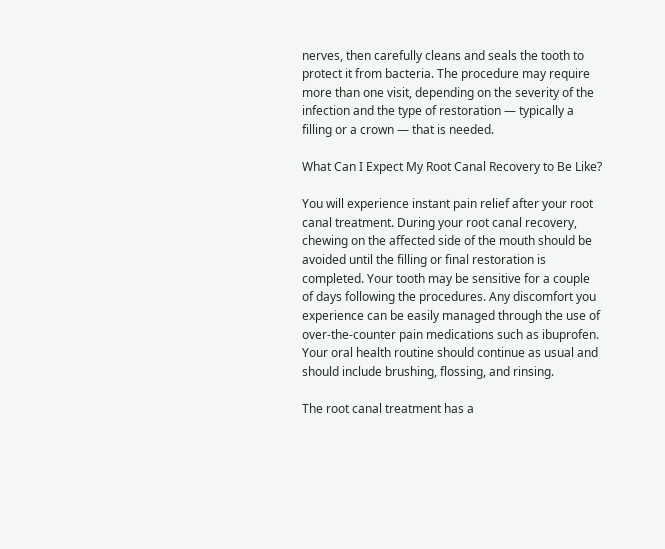nerves, then carefully cleans and seals the tooth to protect it from bacteria. The procedure may require more than one visit, depending on the severity of the infection and the type of restoration — typically a filling or a crown — that is needed.

What Can I Expect My Root Canal Recovery to Be Like?

You will experience instant pain relief after your root canal treatment. During your root canal recovery, chewing on the affected side of the mouth should be avoided until the filling or final restoration is completed. Your tooth may be sensitive for a couple of days following the procedures. Any discomfort you experience can be easily managed through the use of over-the-counter pain medications such as ibuprofen. Your oral health routine should continue as usual and should include brushing, flossing, and rinsing.

The root canal treatment has a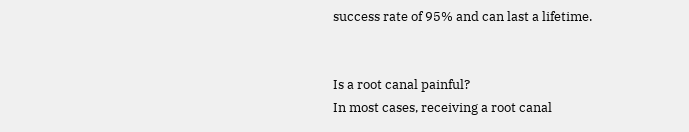success rate of 95% and can last a lifetime.


Is a root canal painful?
In most cases, receiving a root canal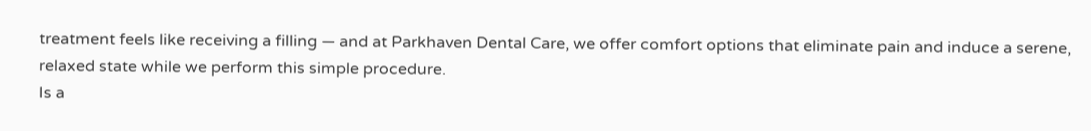treatment feels like receiving a filling — and at Parkhaven Dental Care, we offer comfort options that eliminate pain and induce a serene, relaxed state while we perform this simple procedure.
Is a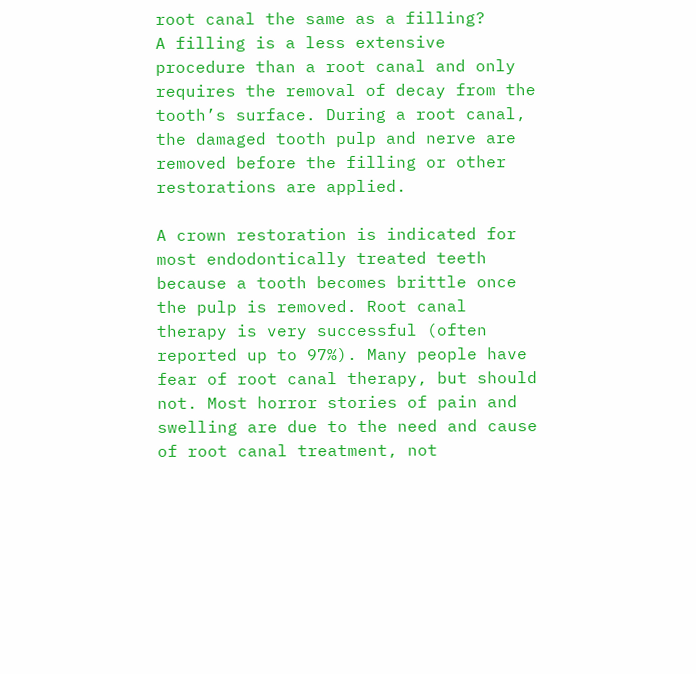root canal the same as a filling?
A filling is a less extensive procedure than a root canal and only requires the removal of decay from the tooth’s surface. During a root canal, the damaged tooth pulp and nerve are removed before the filling or other restorations are applied.

A crown restoration is indicated for most endodontically treated teeth because a tooth becomes brittle once the pulp is removed. Root canal therapy is very successful (often reported up to 97%). Many people have fear of root canal therapy, but should not. Most horror stories of pain and swelling are due to the need and cause of root canal treatment, not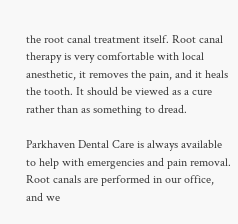the root canal treatment itself. Root canal therapy is very comfortable with local anesthetic, it removes the pain, and it heals the tooth. It should be viewed as a cure rather than as something to dread.

Parkhaven Dental Care is always available to help with emergencies and pain removal. Root canals are performed in our office, and we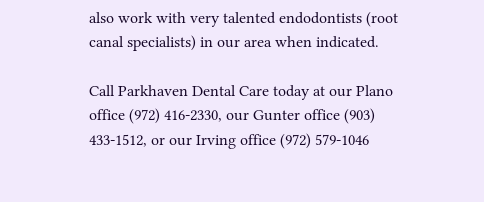also work with very talented endodontists (root canal specialists) in our area when indicated.

Call Parkhaven Dental Care today at our Plano office (972) 416-2330, our Gunter office (903) 433-1512, or our Irving office (972) 579-1046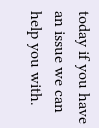today if you have an issue we can help you with.